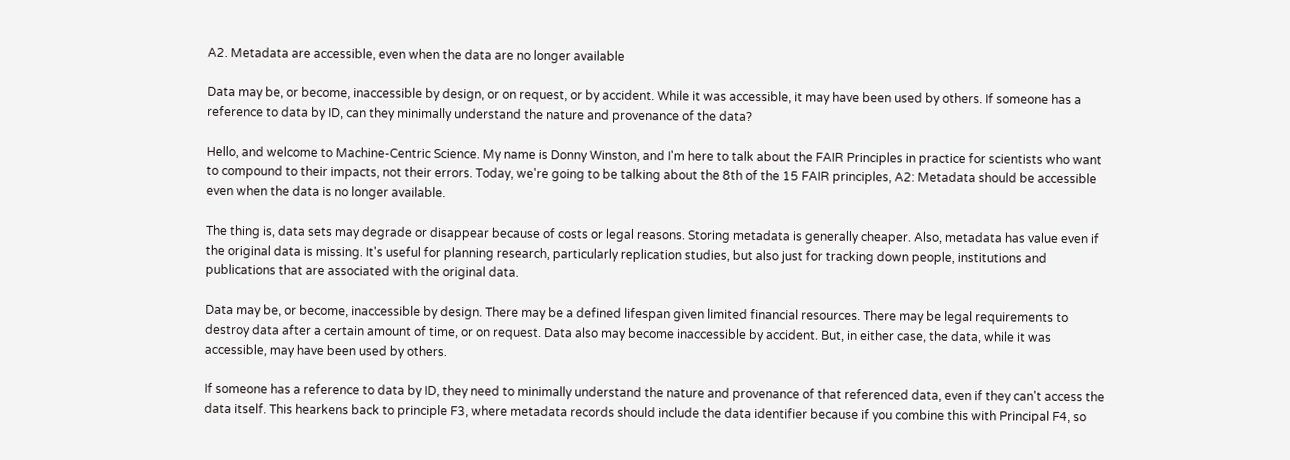A2. Metadata are accessible, even when the data are no longer available

Data may be, or become, inaccessible by design, or on request, or by accident. While it was accessible, it may have been used by others. If someone has a reference to data by ID, can they minimally understand the nature and provenance of the data?

Hello, and welcome to Machine-Centric Science. My name is Donny Winston, and I'm here to talk about the FAIR Principles in practice for scientists who want to compound to their impacts, not their errors. Today, we're going to be talking about the 8th of the 15 FAIR principles, A2: Metadata should be accessible even when the data is no longer available.

The thing is, data sets may degrade or disappear because of costs or legal reasons. Storing metadata is generally cheaper. Also, metadata has value even if the original data is missing. It's useful for planning research, particularly replication studies, but also just for tracking down people, institutions and publications that are associated with the original data.

Data may be, or become, inaccessible by design. There may be a defined lifespan given limited financial resources. There may be legal requirements to destroy data after a certain amount of time, or on request. Data also may become inaccessible by accident. But, in either case, the data, while it was accessible, may have been used by others.

If someone has a reference to data by ID, they need to minimally understand the nature and provenance of that referenced data, even if they can't access the data itself. This hearkens back to principle F3, where metadata records should include the data identifier because if you combine this with Principal F4, so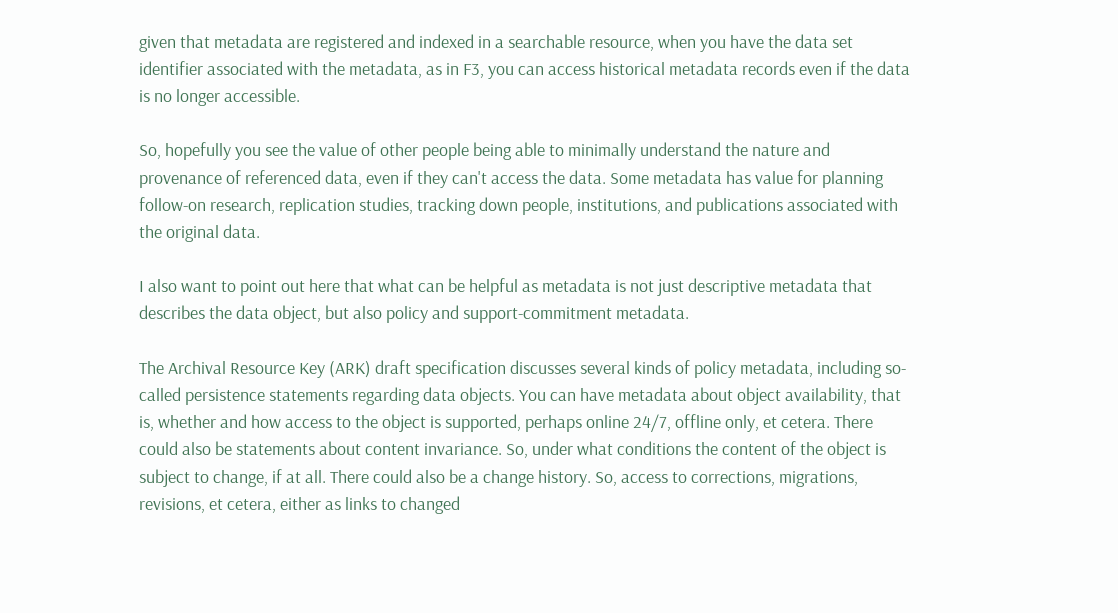given that metadata are registered and indexed in a searchable resource, when you have the data set identifier associated with the metadata, as in F3, you can access historical metadata records even if the data is no longer accessible.

So, hopefully you see the value of other people being able to minimally understand the nature and provenance of referenced data, even if they can't access the data. Some metadata has value for planning follow-on research, replication studies, tracking down people, institutions, and publications associated with the original data.

I also want to point out here that what can be helpful as metadata is not just descriptive metadata that describes the data object, but also policy and support-commitment metadata.

The Archival Resource Key (ARK) draft specification discusses several kinds of policy metadata, including so-called persistence statements regarding data objects. You can have metadata about object availability, that is, whether and how access to the object is supported, perhaps online 24/7, offline only, et cetera. There could also be statements about content invariance. So, under what conditions the content of the object is subject to change, if at all. There could also be a change history. So, access to corrections, migrations, revisions, et cetera, either as links to changed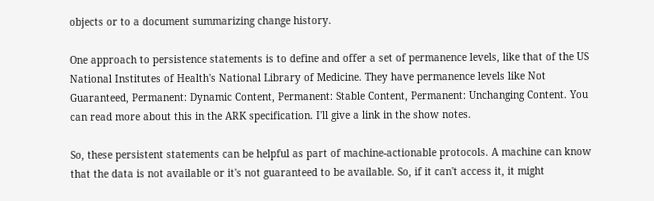objects or to a document summarizing change history.

One approach to persistence statements is to define and offer a set of permanence levels, like that of the US National Institutes of Health's National Library of Medicine. They have permanence levels like Not Guaranteed, Permanent: Dynamic Content, Permanent: Stable Content, Permanent: Unchanging Content. You can read more about this in the ARK specification. I'll give a link in the show notes.

So, these persistent statements can be helpful as part of machine-actionable protocols. A machine can know that the data is not available or it's not guaranteed to be available. So, if it can't access it, it might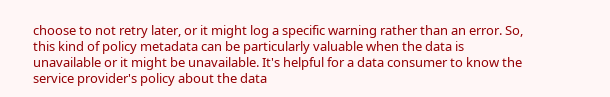choose to not retry later, or it might log a specific warning rather than an error. So, this kind of policy metadata can be particularly valuable when the data is unavailable or it might be unavailable. It's helpful for a data consumer to know the service provider's policy about the data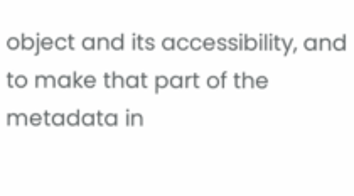object and its accessibility, and to make that part of the metadata in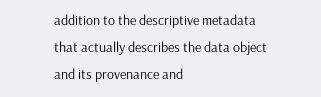addition to the descriptive metadata that actually describes the data object and its provenance and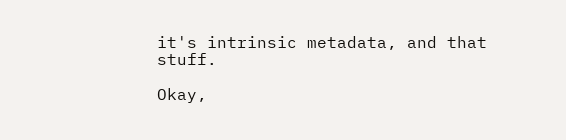it's intrinsic metadata, and that stuff.

Okay,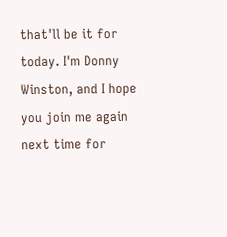that'll be it for today. I'm Donny Winston, and I hope you join me again next time for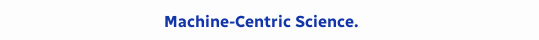Machine-Centric Science.